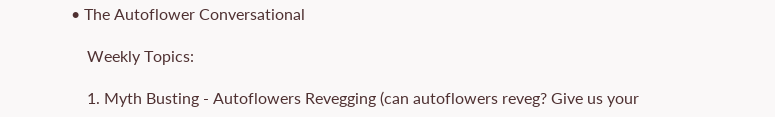• The Autoflower Conversational

    Weekly Topics:

    1. Myth Busting - Autoflowers Revegging (can autoflowers reveg? Give us your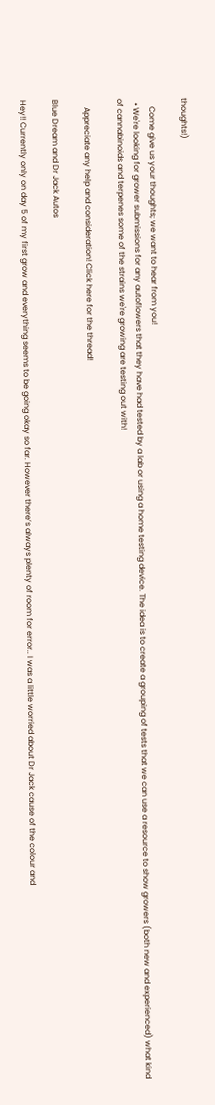thoughts!)

    Come give us your thoughts; we want to hear from you!
  • We're looking for grower submissions for any autoflowers that they have had tested by a lab or using a home testing device. The idea is to create a grouping of tests that we can use a resource to show growers (both new and experienced) what kind of cannabinoids and terpenes some of the strains we're growing are testing out with!

    Appreciate any help and consideration! Click here for the thread!

Blue Dream and Dr Jack Autos

Hey!! Currently only on day 5 of my first grow and everything seems to be going okay so far. However there’s always plenty of room for error.. I was a little worried about Dr Jack cause of the colour and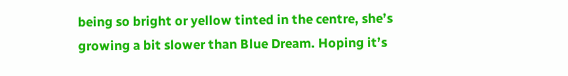being so bright or yellow tinted in the centre, she’s growing a bit slower than Blue Dream. Hoping it’s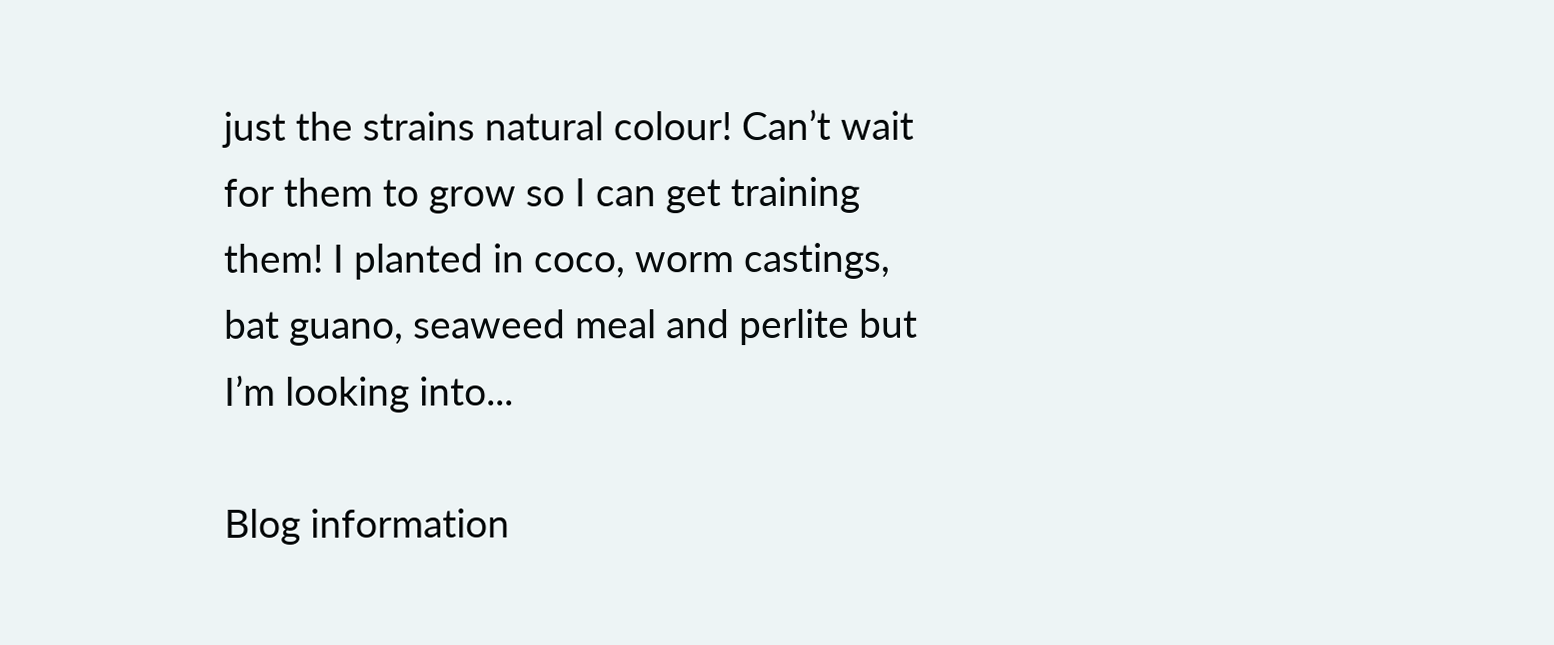just the strains natural colour! Can’t wait for them to grow so I can get training them! I planted in coco, worm castings, bat guano, seaweed meal and perlite but I’m looking into...

Blog information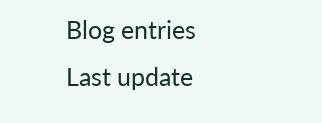Blog entries
Last update